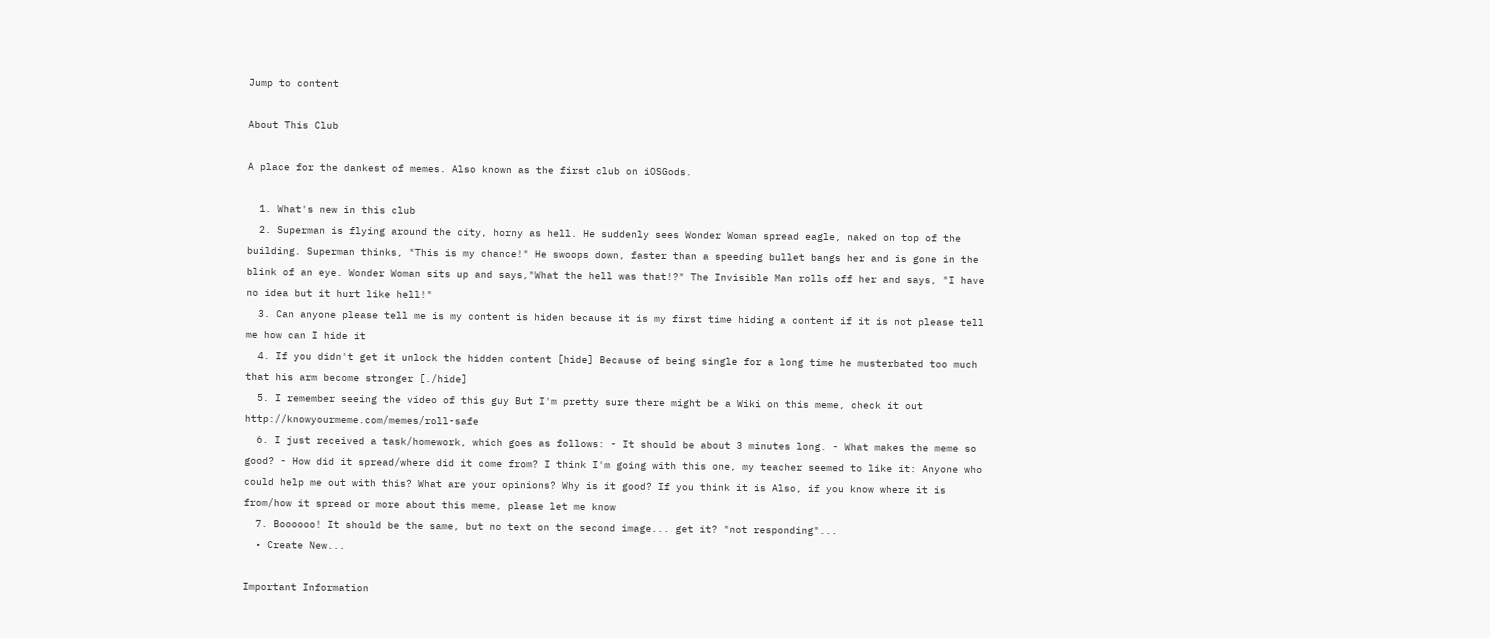Jump to content

About This Club

A place for the dankest of memes. Also known as the first club on iOSGods.

  1. What's new in this club
  2. Superman is flying around the city, horny as hell. He suddenly sees Wonder Woman spread eagle, naked on top of the building. Superman thinks, "This is my chance!" He swoops down, faster than a speeding bullet bangs her and is gone in the blink of an eye. Wonder Woman sits up and says,"What the hell was that!?" The Invisible Man rolls off her and says, "I have no idea but it hurt like hell!"
  3. Can anyone please tell me is my content is hiden because it is my first time hiding a content if it is not please tell me how can I hide it
  4. If you didn't get it unlock the hidden content [hide] Because of being single for a long time he musterbated too much that his arm become stronger [./hide]
  5. I remember seeing the video of this guy But I'm pretty sure there might be a Wiki on this meme, check it out http://knowyourmeme.com/memes/roll-safe
  6. I just received a task/homework, which goes as follows: - It should be about 3 minutes long. - What makes the meme so good? - How did it spread/where did it come from? I think I'm going with this one, my teacher seemed to like it: Anyone who could help me out with this? What are your opinions? Why is it good? If you think it is Also, if you know where it is from/how it spread or more about this meme, please let me know
  7. Boooooo! It should be the same, but no text on the second image... get it? "not responding"...
  • Create New...

Important Information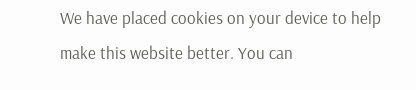We have placed cookies on your device to help make this website better. You can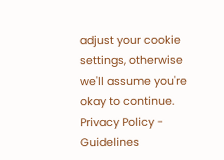adjust your cookie settings, otherwise we'll assume you're okay to continue. Privacy Policy - Guidelines